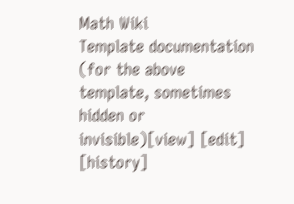Math Wiki
Template documentation (for the above template, sometimes hidden or invisible)[view] [edit] [history]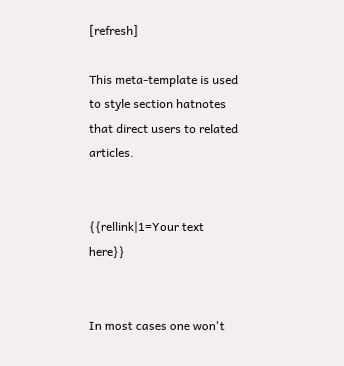[refresh]

This meta-template is used to style section hatnotes that direct users to related articles.


{{rellink|1=Your text here}}


In most cases one won't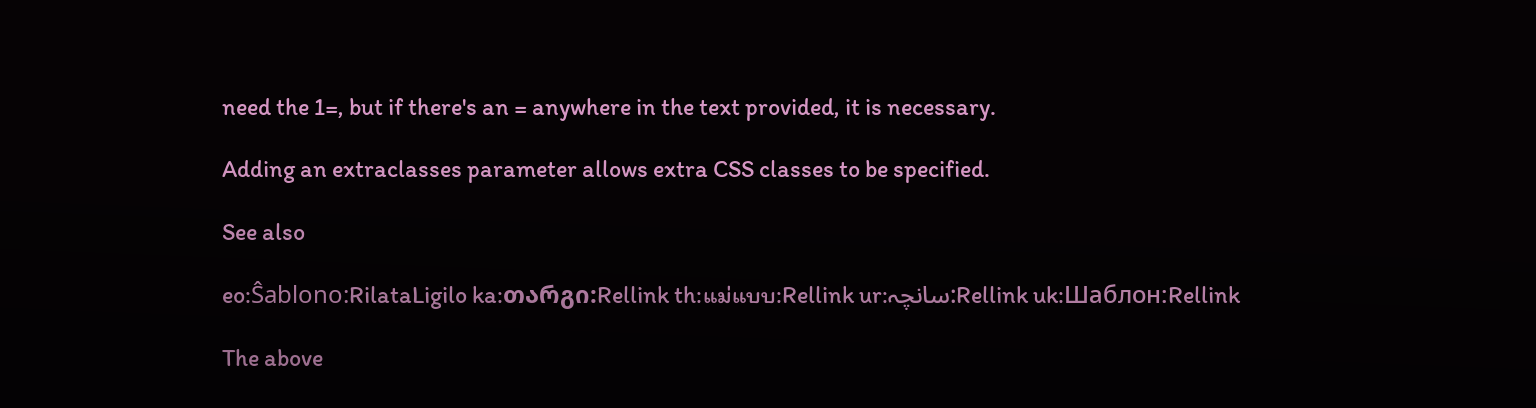need the 1=, but if there's an = anywhere in the text provided, it is necessary.

Adding an extraclasses parameter allows extra CSS classes to be specified.

See also

eo:Ŝablono:RilataLigilo ka:თარგი:Rellink th:แม่แบบ:Rellink ur:سانچہ:Rellink uk:Шаблон:Rellink

The above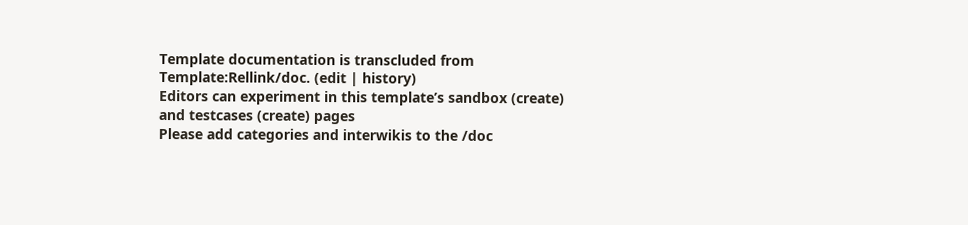Template documentation is transcluded from Template:Rellink/doc. (edit | history)
Editors can experiment in this template’s sandbox (create) and testcases (create) pages
Please add categories and interwikis to the /doc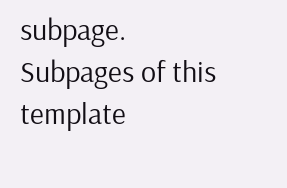subpage.
Subpages of this template